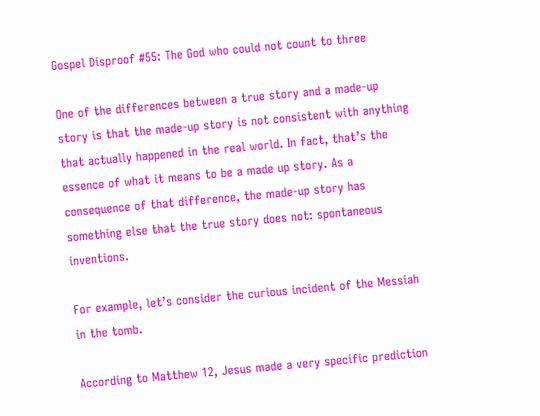Gospel Disproof #55: The God who could not count to three

One of the differences between a true story and a made-up story is that the made-up story is not consistent with anything that actually happened in the real world. In fact, that’s the essence of what it means to be a made up story. As a consequence of that difference, the made-up story has something else that the true story does not: spontaneous inventions.

For example, let’s consider the curious incident of the Messiah in the tomb.

According to Matthew 12, Jesus made a very specific prediction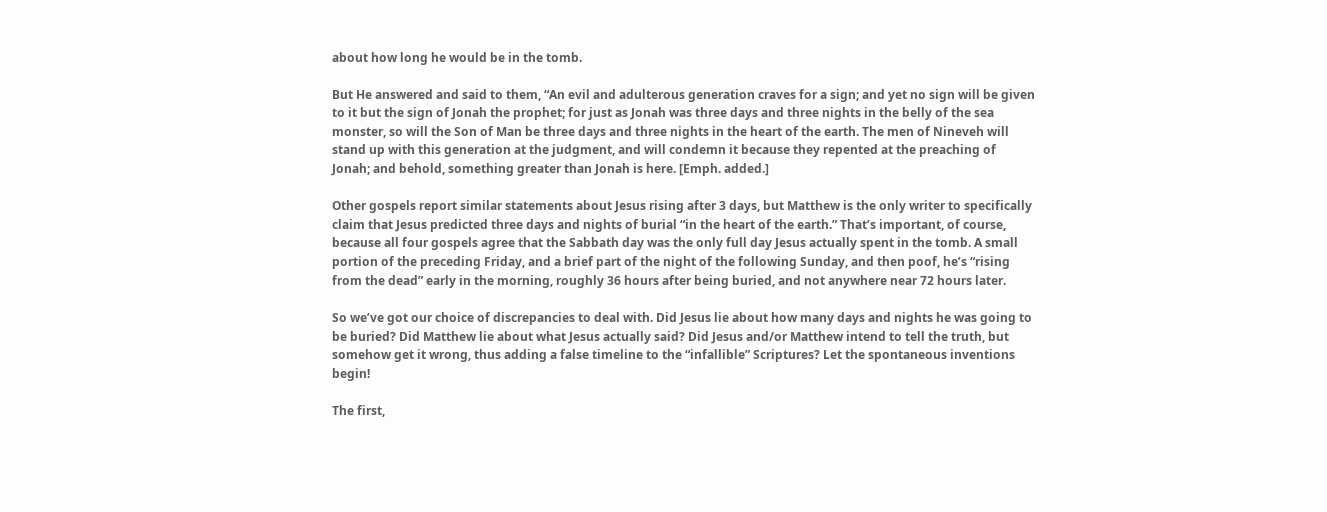about how long he would be in the tomb.

But He answered and said to them, “An evil and adulterous generation craves for a sign; and yet no sign will be given to it but the sign of Jonah the prophet; for just as Jonah was three days and three nights in the belly of the sea monster, so will the Son of Man be three days and three nights in the heart of the earth. The men of Nineveh will stand up with this generation at the judgment, and will condemn it because they repented at the preaching of Jonah; and behold, something greater than Jonah is here. [Emph. added.]

Other gospels report similar statements about Jesus rising after 3 days, but Matthew is the only writer to specifically claim that Jesus predicted three days and nights of burial “in the heart of the earth.” That’s important, of course, because all four gospels agree that the Sabbath day was the only full day Jesus actually spent in the tomb. A small portion of the preceding Friday, and a brief part of the night of the following Sunday, and then poof, he’s “rising from the dead” early in the morning, roughly 36 hours after being buried, and not anywhere near 72 hours later.

So we’ve got our choice of discrepancies to deal with. Did Jesus lie about how many days and nights he was going to be buried? Did Matthew lie about what Jesus actually said? Did Jesus and/or Matthew intend to tell the truth, but somehow get it wrong, thus adding a false timeline to the “infallible” Scriptures? Let the spontaneous inventions begin!

The first,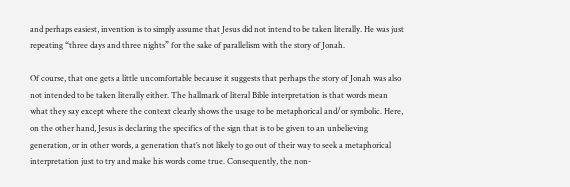and perhaps easiest, invention is to simply assume that Jesus did not intend to be taken literally. He was just repeating “three days and three nights” for the sake of parallelism with the story of Jonah.

Of course, that one gets a little uncomfortable because it suggests that perhaps the story of Jonah was also not intended to be taken literally either. The hallmark of literal Bible interpretation is that words mean what they say except where the context clearly shows the usage to be metaphorical and/or symbolic. Here, on the other hand, Jesus is declaring the specifics of the sign that is to be given to an unbelieving generation, or in other words, a generation that’s not likely to go out of their way to seek a metaphorical interpretation just to try and make his words come true. Consequently, the non-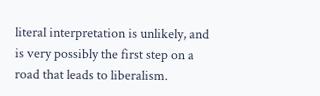literal interpretation is unlikely, and is very possibly the first step on a road that leads to liberalism.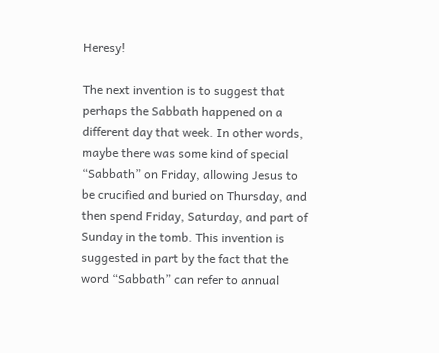Heresy!

The next invention is to suggest that perhaps the Sabbath happened on a different day that week. In other words, maybe there was some kind of special “Sabbath” on Friday, allowing Jesus to be crucified and buried on Thursday, and then spend Friday, Saturday, and part of Sunday in the tomb. This invention is suggested in part by the fact that the word “Sabbath” can refer to annual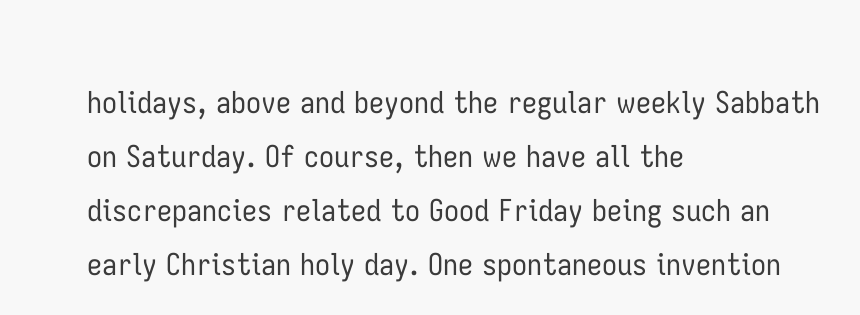holidays, above and beyond the regular weekly Sabbath on Saturday. Of course, then we have all the discrepancies related to Good Friday being such an early Christian holy day. One spontaneous invention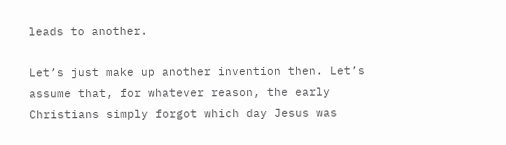leads to another.

Let’s just make up another invention then. Let’s assume that, for whatever reason, the early Christians simply forgot which day Jesus was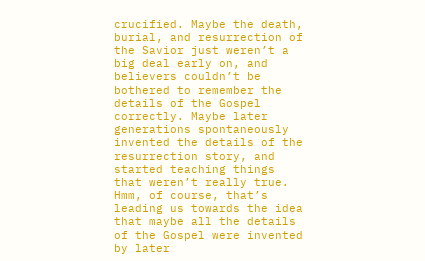crucified. Maybe the death, burial, and resurrection of the Savior just weren’t a big deal early on, and believers couldn’t be bothered to remember the details of the Gospel correctly. Maybe later generations spontaneously invented the details of the resurrection story, and started teaching things that weren’t really true. Hmm, of course, that’s leading us towards the idea that maybe all the details of the Gospel were invented by later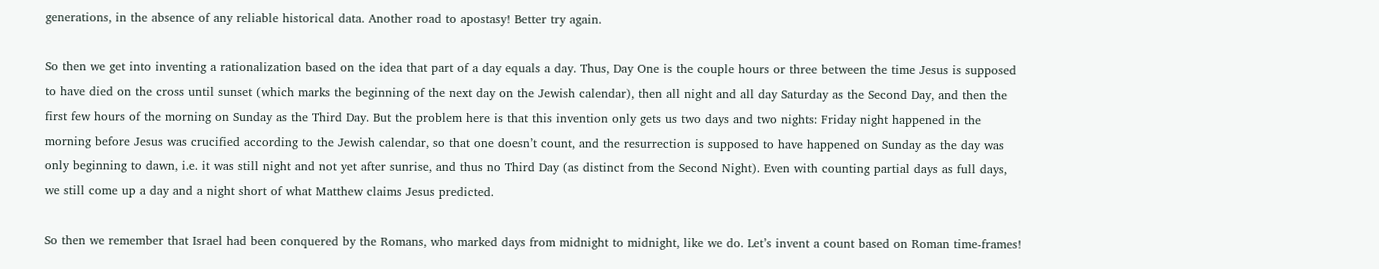generations, in the absence of any reliable historical data. Another road to apostasy! Better try again.

So then we get into inventing a rationalization based on the idea that part of a day equals a day. Thus, Day One is the couple hours or three between the time Jesus is supposed to have died on the cross until sunset (which marks the beginning of the next day on the Jewish calendar), then all night and all day Saturday as the Second Day, and then the first few hours of the morning on Sunday as the Third Day. But the problem here is that this invention only gets us two days and two nights: Friday night happened in the morning before Jesus was crucified according to the Jewish calendar, so that one doesn’t count, and the resurrection is supposed to have happened on Sunday as the day was only beginning to dawn, i.e. it was still night and not yet after sunrise, and thus no Third Day (as distinct from the Second Night). Even with counting partial days as full days, we still come up a day and a night short of what Matthew claims Jesus predicted.

So then we remember that Israel had been conquered by the Romans, who marked days from midnight to midnight, like we do. Let’s invent a count based on Roman time-frames!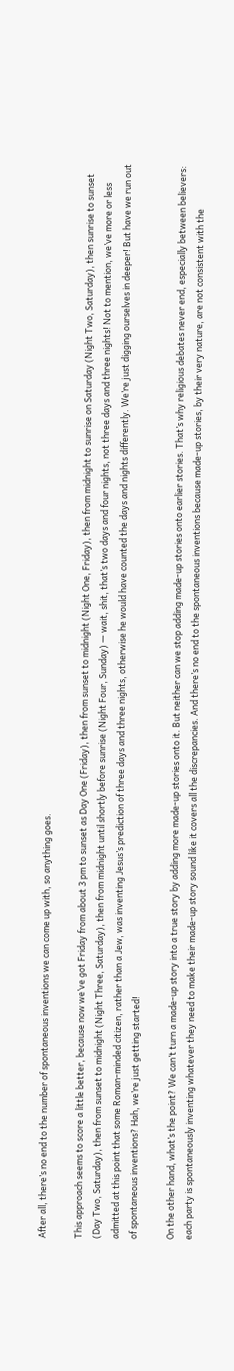After all, there’s no end to the number of spontaneous inventions we can come up with, so anything goes.

This approach seems to score a little better, because now we’ve got Friday from about 3 pm to sunset as Day One (Friday), then from sunset to midnight (Night One, Friday), then from midnight to sunrise on Saturday (Night Two, Saturday), then sunrise to sunset (Day Two, Saturday), then from sunset to midnight (Night Three, Saturday), then from midnight until shortly before sunrise (Night Four, Sunday) — wait, shit, that’s two days and four nights, not three days and three nights! Not to mention, we’ve more or less admitted at this point that some Roman-minded citizen, rather than a Jew, was inventing Jesus’s prediction of three days and three nights, otherwise he would have counted the days and nights differently. We’re just digging ourselves in deeper! But have we run out of spontaneous inventions? Hah, we’re just getting started!

On the other hand, what’s the point? We can’t turn a made-up story into a true story by adding more made-up stories onto it. But neither can we stop adding made-up stories onto earlier stories. That’s why religious debates never end, especially between believers: each party is spontaneously inventing whatever they need to make their made-up story sound like it covers all the discrepancies. And there’s no end to the spontaneous inventions because made-up stories, by their very nature, are not consistent with the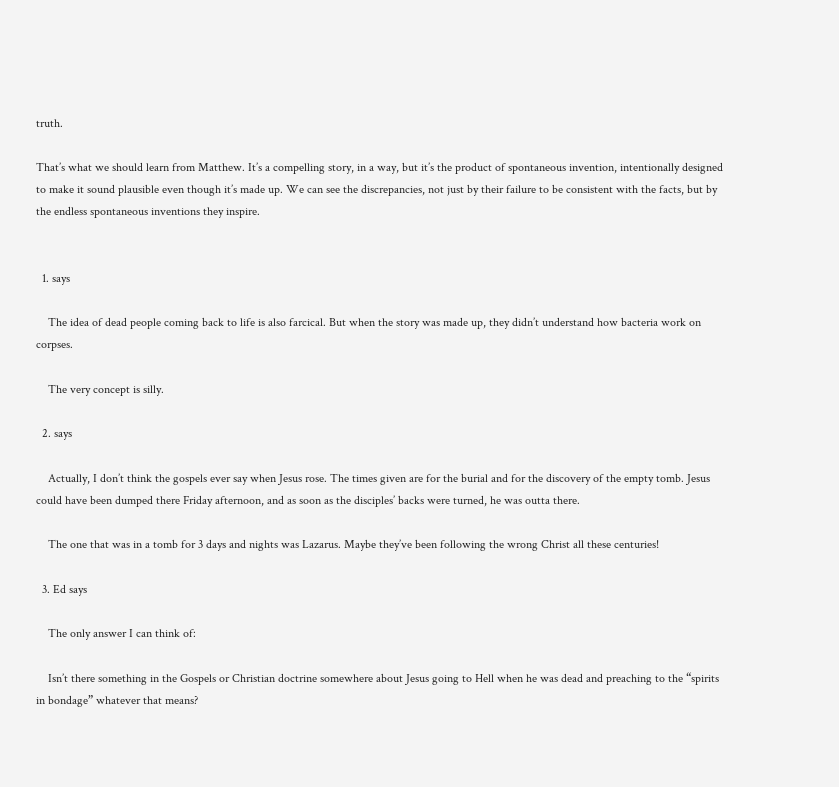truth.

That’s what we should learn from Matthew. It’s a compelling story, in a way, but it’s the product of spontaneous invention, intentionally designed to make it sound plausible even though it’s made up. We can see the discrepancies, not just by their failure to be consistent with the facts, but by the endless spontaneous inventions they inspire.


  1. says

    The idea of dead people coming back to life is also farcical. But when the story was made up, they didn’t understand how bacteria work on corpses.

    The very concept is silly.

  2. says

    Actually, I don’t think the gospels ever say when Jesus rose. The times given are for the burial and for the discovery of the empty tomb. Jesus could have been dumped there Friday afternoon, and as soon as the disciples’ backs were turned, he was outta there.

    The one that was in a tomb for 3 days and nights was Lazarus. Maybe they’ve been following the wrong Christ all these centuries!

  3. Ed says

    The only answer I can think of:

    Isn’t there something in the Gospels or Christian doctrine somewhere about Jesus going to Hell when he was dead and preaching to the “spirits in bondage” whatever that means?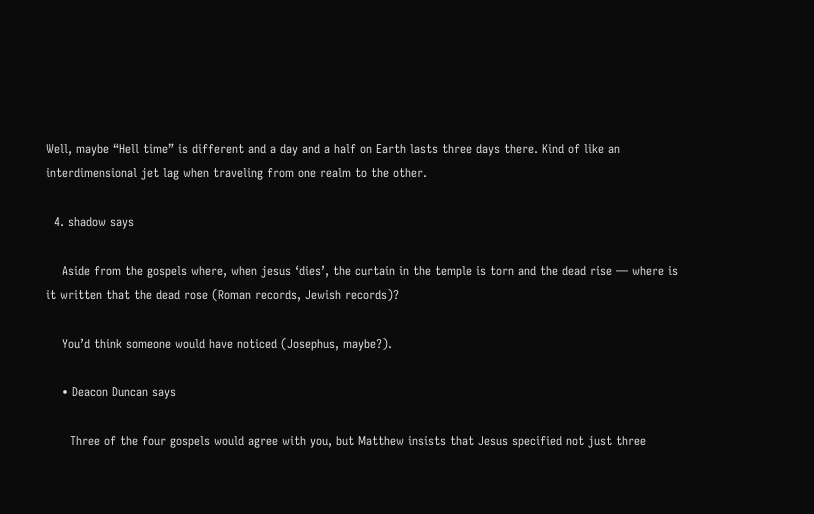Well, maybe “Hell time” is different and a day and a half on Earth lasts three days there. Kind of like an interdimensional jet lag when traveling from one realm to the other.

  4. shadow says

    Aside from the gospels where, when jesus ‘dies’, the curtain in the temple is torn and the dead rise — where is it written that the dead rose (Roman records, Jewish records)?

    You’d think someone would have noticed (Josephus, maybe?).

    • Deacon Duncan says

      Three of the four gospels would agree with you, but Matthew insists that Jesus specified not just three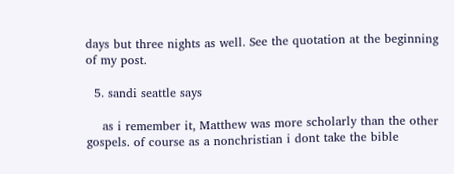days but three nights as well. See the quotation at the beginning of my post.

  5. sandi seattle says

    as i remember it, Matthew was more scholarly than the other gospels. of course as a nonchristian i dont take the bible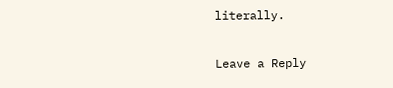literally.

Leave a Reply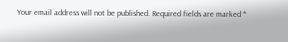Your email address will not be published. Required fields are marked *